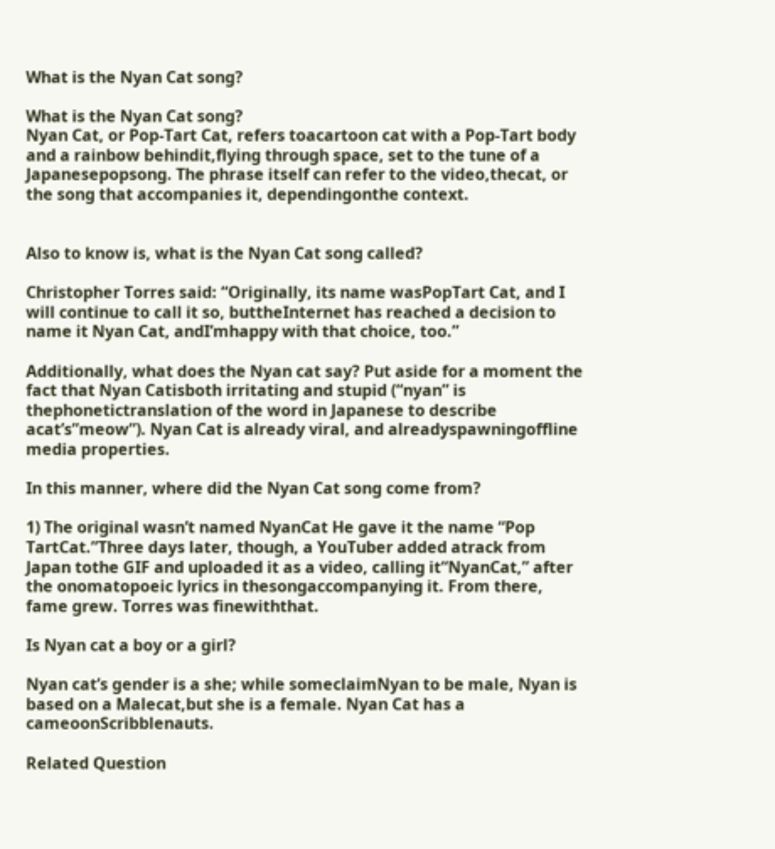What is the Nyan Cat song?

What is the Nyan Cat song?
Nyan Cat, or Pop-Tart Cat, refers toacartoon cat with a Pop-Tart body and a rainbow behindit,flying through space, set to the tune of a Japanesepopsong. The phrase itself can refer to the video,thecat, or the song that accompanies it, dependingonthe context.


Also to know is, what is the Nyan Cat song called?

Christopher Torres said: “Originally, its name wasPopTart Cat, and I will continue to call it so, buttheInternet has reached a decision to name it Nyan Cat, andI’mhappy with that choice, too.”

Additionally, what does the Nyan cat say? Put aside for a moment the fact that Nyan Catisboth irritating and stupid (“nyan” is thephonetictranslation of the word in Japanese to describe acat’s”meow”). Nyan Cat is already viral, and alreadyspawningoffline media properties.

In this manner, where did the Nyan Cat song come from?

1) The original wasn’t named NyanCat He gave it the name “Pop TartCat.”Three days later, though, a YouTuber added atrack from Japan tothe GIF and uploaded it as a video, calling it“NyanCat,” after the onomatopoeic lyrics in thesongaccompanying it. From there, fame grew. Torres was finewiththat.

Is Nyan cat a boy or a girl?

Nyan cat’s gender is a she; while someclaimNyan to be male, Nyan is based on a Malecat,but she is a female. Nyan Cat has a cameoonScribblenauts.

Related Question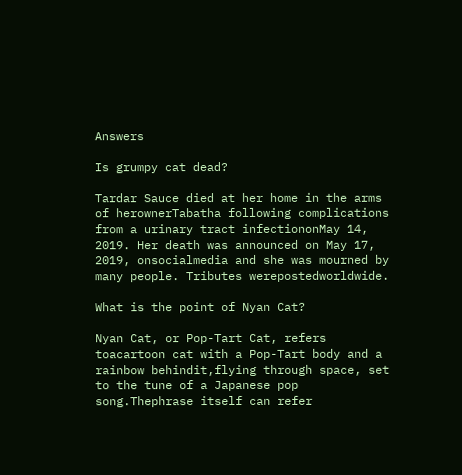Answers

Is grumpy cat dead?

Tardar Sauce died at her home in the arms of herownerTabatha following complications from a urinary tract infectiononMay 14, 2019. Her death was announced on May 17, 2019, onsocialmedia and she was mourned by many people. Tributes werepostedworldwide.

What is the point of Nyan Cat?

Nyan Cat, or Pop-Tart Cat, refers toacartoon cat with a Pop-Tart body and a rainbow behindit,flying through space, set to the tune of a Japanese pop song.Thephrase itself can refer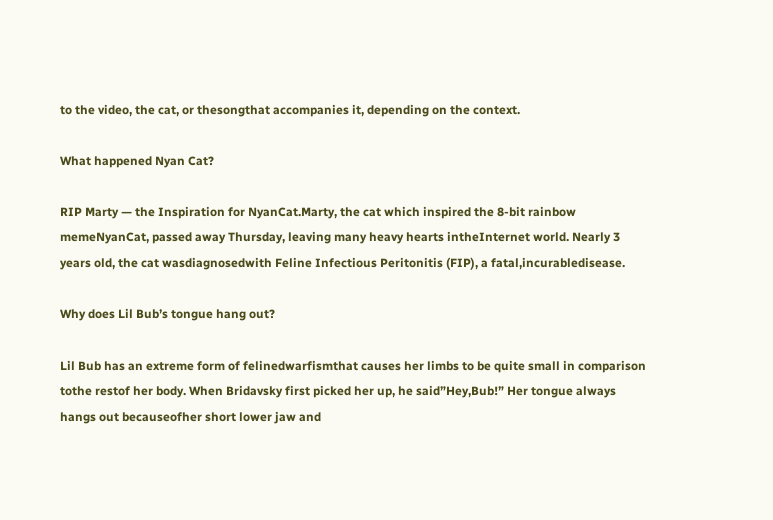to the video, the cat, or thesongthat accompanies it, depending on the context.

What happened Nyan Cat?

RIP Marty — the Inspiration for NyanCat.Marty, the cat which inspired the 8-bit rainbow memeNyanCat, passed away Thursday, leaving many heavy hearts intheInternet world. Nearly 3 years old, the cat wasdiagnosedwith Feline Infectious Peritonitis (FIP), a fatal,incurabledisease.

Why does Lil Bub’s tongue hang out?

Lil Bub has an extreme form of felinedwarfismthat causes her limbs to be quite small in comparison tothe restof her body. When Bridavsky first picked her up, he said”Hey,Bub!” Her tongue always hangs out becauseofher short lower jaw and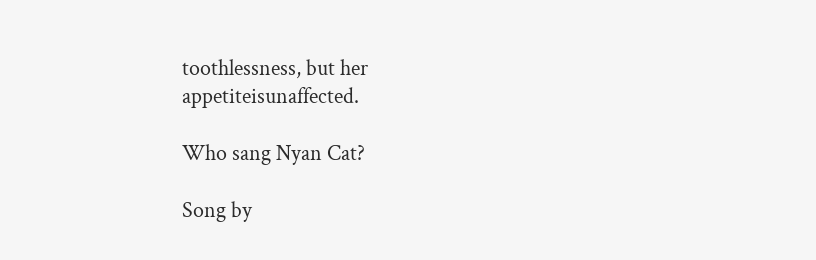toothlessness, but her appetiteisunaffected.

Who sang Nyan Cat?

Song by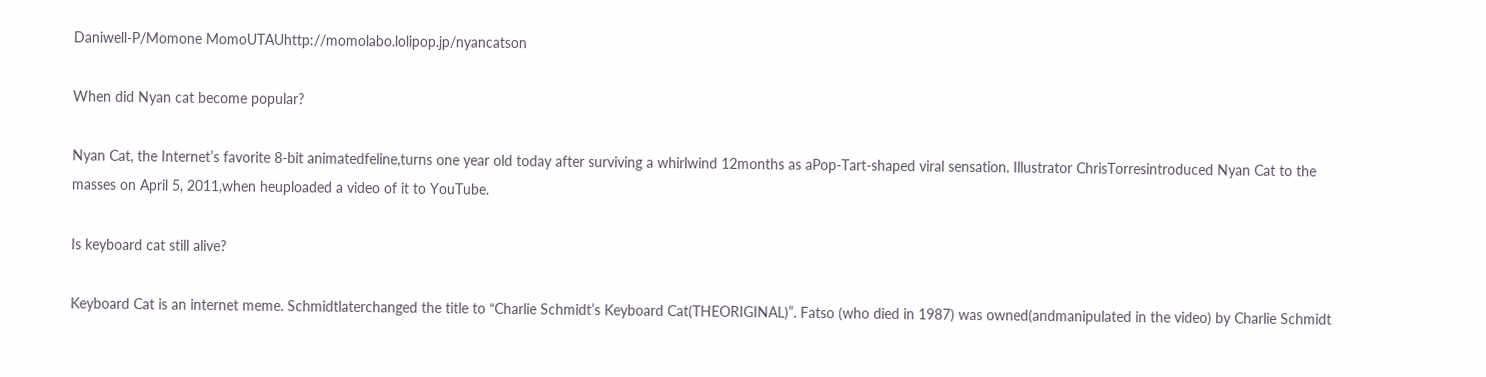Daniwell-P/Momone MomoUTAUhttp://momolabo.lolipop.jp/nyancatson

When did Nyan cat become popular?

Nyan Cat, the Internet’s favorite 8-bit animatedfeline,turns one year old today after surviving a whirlwind 12months as aPop-Tart-shaped viral sensation. Illustrator ChrisTorresintroduced Nyan Cat to the masses on April 5, 2011,when heuploaded a video of it to YouTube.

Is keyboard cat still alive?

Keyboard Cat is an internet meme. Schmidtlaterchanged the title to “Charlie Schmidt’s Keyboard Cat(THEORIGINAL)”. Fatso (who died in 1987) was owned(andmanipulated in the video) by Charlie Schmidt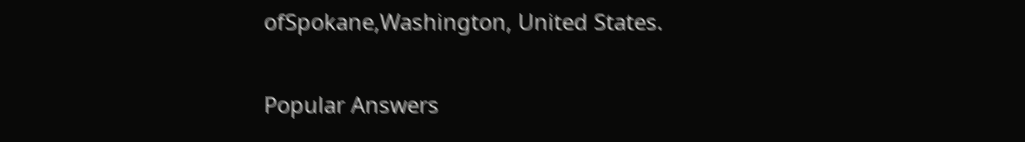ofSpokane,Washington, United States.

Popular Answers